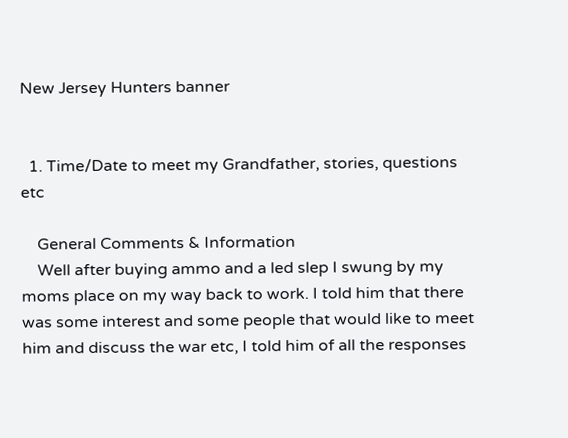New Jersey Hunters banner


  1. Time/Date to meet my Grandfather, stories, questions etc

    General Comments & Information
    Well after buying ammo and a led slep I swung by my moms place on my way back to work. I told him that there was some interest and some people that would like to meet him and discuss the war etc, I told him of all the responses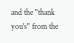and the "thank you's" from the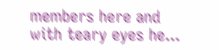members here and with teary eyes he...